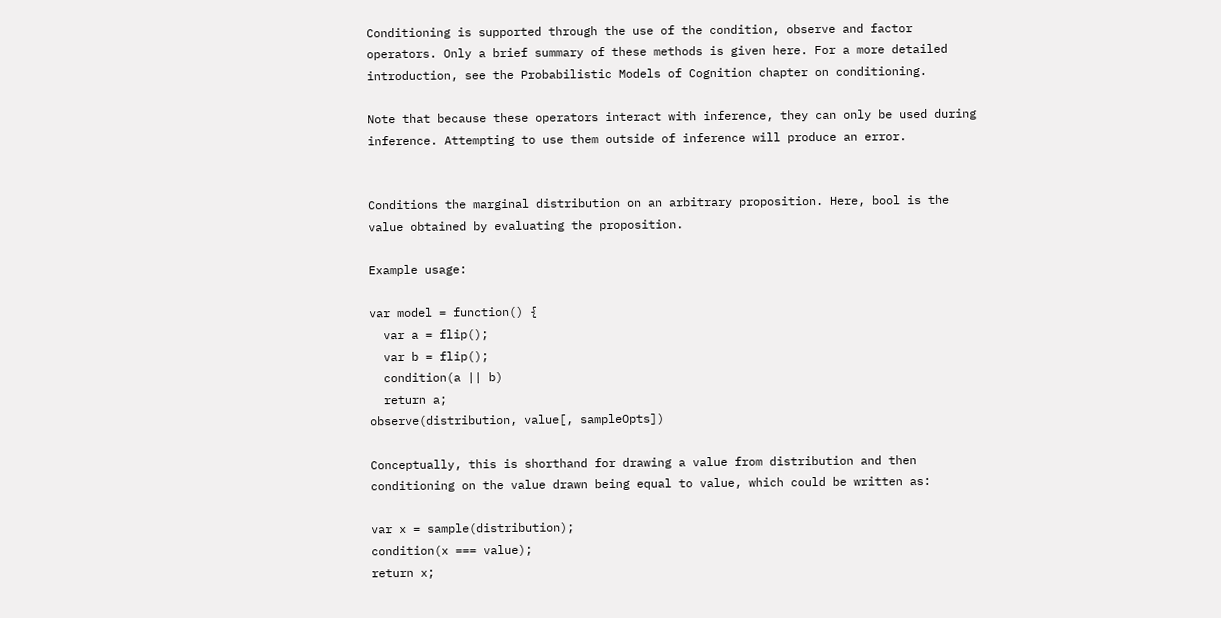Conditioning is supported through the use of the condition, observe and factor operators. Only a brief summary of these methods is given here. For a more detailed introduction, see the Probabilistic Models of Cognition chapter on conditioning.

Note that because these operators interact with inference, they can only be used during inference. Attempting to use them outside of inference will produce an error.


Conditions the marginal distribution on an arbitrary proposition. Here, bool is the value obtained by evaluating the proposition.

Example usage:

var model = function() {
  var a = flip();
  var b = flip();
  condition(a || b)
  return a;
observe(distribution, value[, sampleOpts])

Conceptually, this is shorthand for drawing a value from distribution and then conditioning on the value drawn being equal to value, which could be written as:

var x = sample(distribution);
condition(x === value);
return x;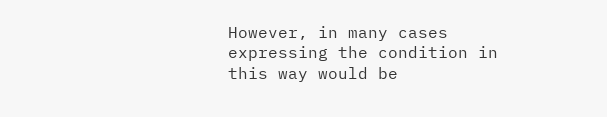However, in many cases expressing the condition in this way would be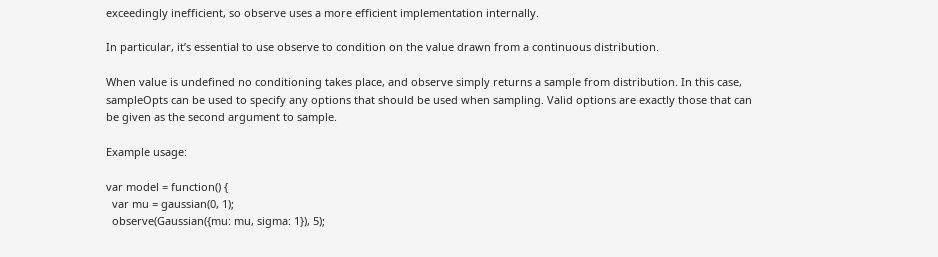exceedingly inefficient, so observe uses a more efficient implementation internally.

In particular, it’s essential to use observe to condition on the value drawn from a continuous distribution.

When value is undefined no conditioning takes place, and observe simply returns a sample from distribution. In this case, sampleOpts can be used to specify any options that should be used when sampling. Valid options are exactly those that can be given as the second argument to sample.

Example usage:

var model = function() {
  var mu = gaussian(0, 1);
  observe(Gaussian({mu: mu, sigma: 1}), 5);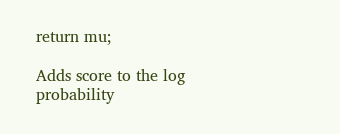return mu;

Adds score to the log probability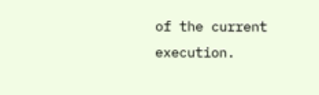of the current execution.